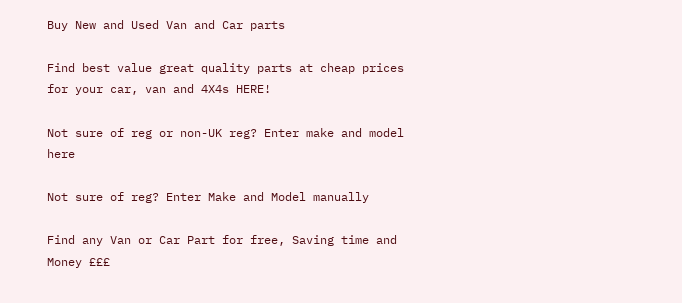Buy New and Used Van and Car parts

Find best value great quality parts at cheap prices for your car, van and 4X4s HERE!

Not sure of reg or non-UK reg? Enter make and model here

Not sure of reg? Enter Make and Model manually

Find any Van or Car Part for free, Saving time and Money £££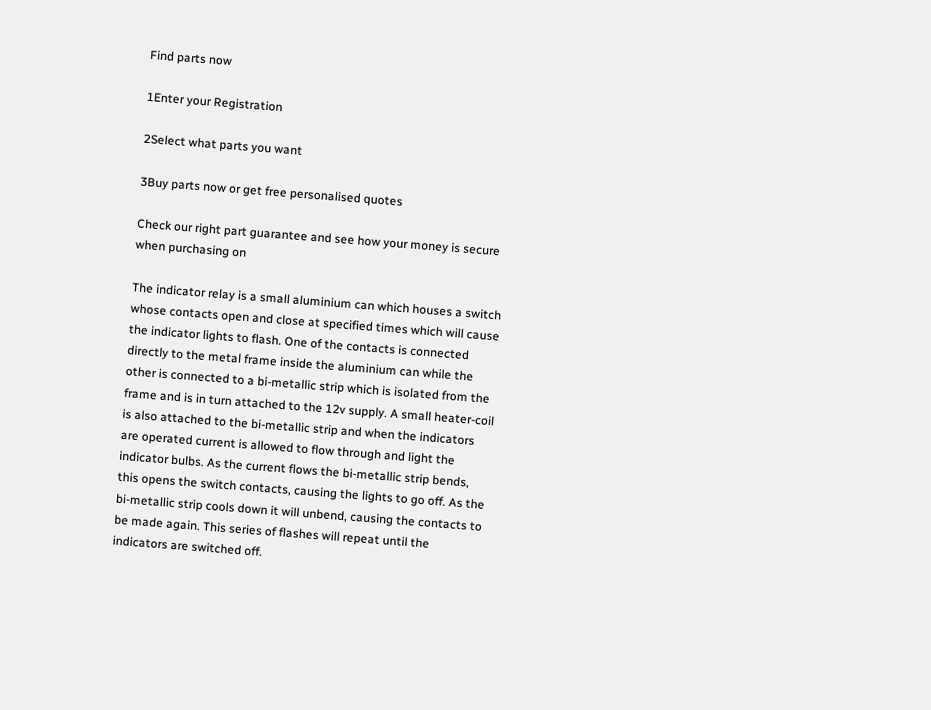Find parts now

1Enter your Registration

2Select what parts you want

3Buy parts now or get free personalised quotes

Check our right part guarantee and see how your money is secure when purchasing on

The indicator relay is a small aluminium can which houses a switch whose contacts open and close at specified times which will cause the indicator lights to flash. One of the contacts is connected directly to the metal frame inside the aluminium can while the other is connected to a bi-metallic strip which is isolated from the frame and is in turn attached to the 12v supply. A small heater-coil is also attached to the bi-metallic strip and when the indicators are operated current is allowed to flow through and light the indicator bulbs. As the current flows the bi-metallic strip bends, this opens the switch contacts, causing the lights to go off. As the bi-metallic strip cools down it will unbend, causing the contacts to be made again. This series of flashes will repeat until the indicators are switched off.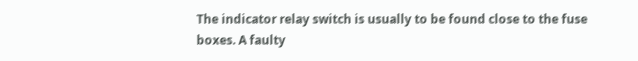The indicator relay switch is usually to be found close to the fuse boxes. A faulty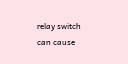relay switch can cause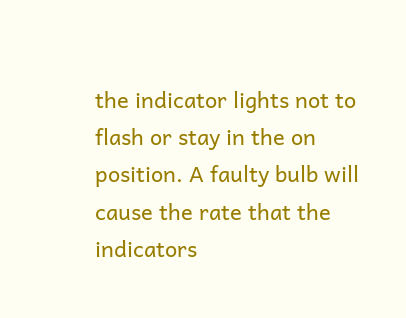the indicator lights not to flash or stay in the on position. A faulty bulb will cause the rate that the indicators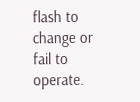flash to change or fail to operate.